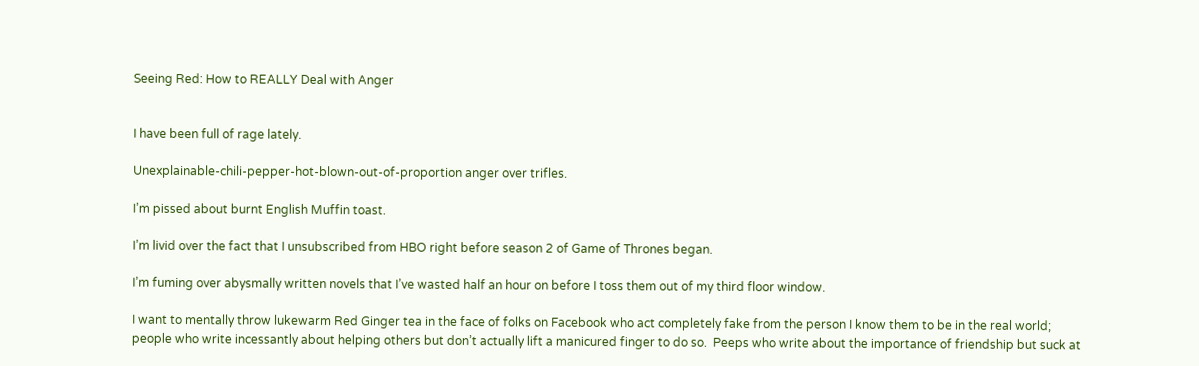Seeing Red: How to REALLY Deal with Anger


I have been full of rage lately.

Unexplainable-chili-pepper-hot-blown-out-of-proportion anger over trifles.

I’m pissed about burnt English Muffin toast.

I’m livid over the fact that I unsubscribed from HBO right before season 2 of Game of Thrones began.

I’m fuming over abysmally written novels that I’ve wasted half an hour on before I toss them out of my third floor window.

I want to mentally throw lukewarm Red Ginger tea in the face of folks on Facebook who act completely fake from the person I know them to be in the real world; people who write incessantly about helping others but don’t actually lift a manicured finger to do so.  Peeps who write about the importance of friendship but suck at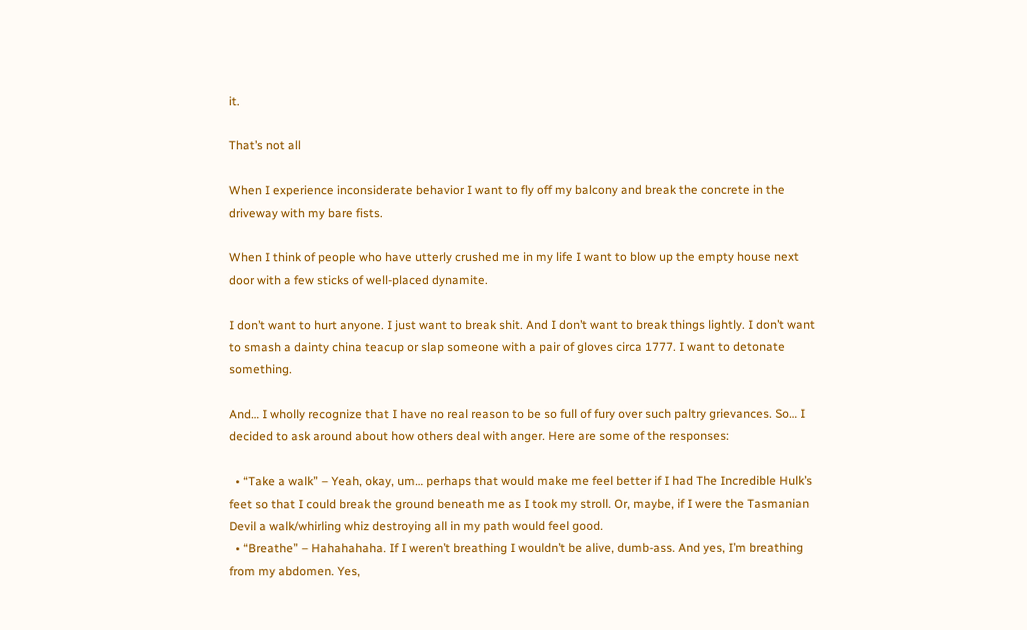it.

That’s not all

When I experience inconsiderate behavior I want to fly off my balcony and break the concrete in the driveway with my bare fists.

When I think of people who have utterly crushed me in my life I want to blow up the empty house next door with a few sticks of well-placed dynamite.

I don’t want to hurt anyone. I just want to break shit. And I don’t want to break things lightly. I don’t want to smash a dainty china teacup or slap someone with a pair of gloves circa 1777. I want to detonate something.

And… I wholly recognize that I have no real reason to be so full of fury over such paltry grievances. So… I decided to ask around about how others deal with anger. Here are some of the responses:

  • “Take a walk” – Yeah, okay, um… perhaps that would make me feel better if I had The Incredible Hulk’s feet so that I could break the ground beneath me as I took my stroll. Or, maybe, if I were the Tasmanian Devil a walk/whirling whiz destroying all in my path would feel good.
  • “Breathe” – Hahahahaha. If I weren’t breathing I wouldn’t be alive, dumb-ass. And yes, I’m breathing from my abdomen. Yes,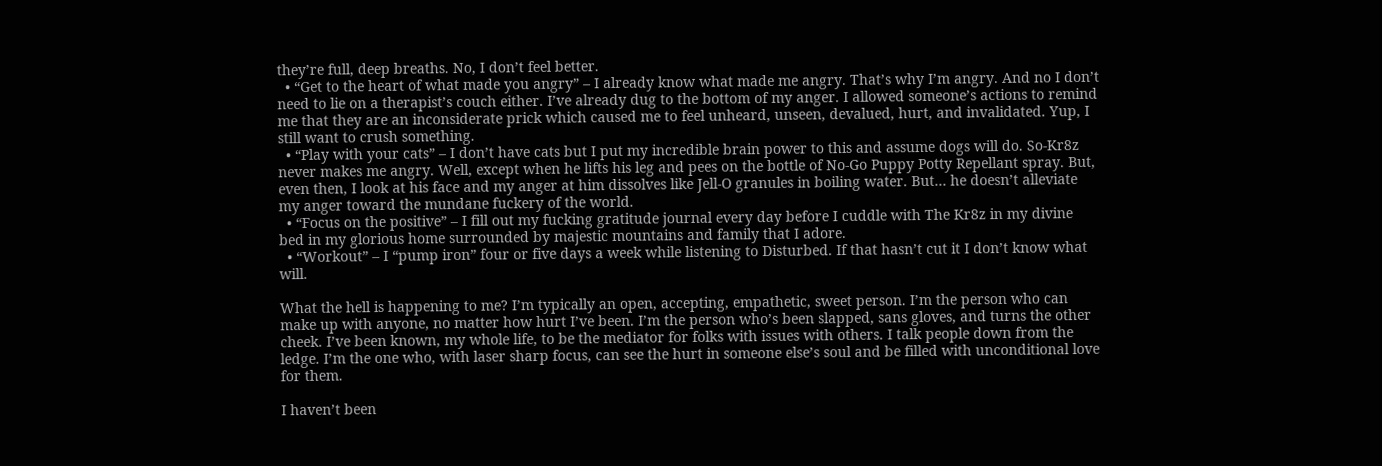they’re full, deep breaths. No, I don’t feel better.
  • “Get to the heart of what made you angry” – I already know what made me angry. That’s why I’m angry. And no I don’t need to lie on a therapist’s couch either. I’ve already dug to the bottom of my anger. I allowed someone’s actions to remind me that they are an inconsiderate prick which caused me to feel unheard, unseen, devalued, hurt, and invalidated. Yup, I still want to crush something.
  • “Play with your cats” – I don’t have cats but I put my incredible brain power to this and assume dogs will do. So-Kr8z never makes me angry. Well, except when he lifts his leg and pees on the bottle of No-Go Puppy Potty Repellant spray. But, even then, I look at his face and my anger at him dissolves like Jell-O granules in boiling water. But… he doesn’t alleviate my anger toward the mundane fuckery of the world.
  • “Focus on the positive” – I fill out my fucking gratitude journal every day before I cuddle with The Kr8z in my divine bed in my glorious home surrounded by majestic mountains and family that I adore.
  • “Workout” – I “pump iron” four or five days a week while listening to Disturbed. If that hasn’t cut it I don’t know what will.

What the hell is happening to me? I’m typically an open, accepting, empathetic, sweet person. I’m the person who can make up with anyone, no matter how hurt I’ve been. I’m the person who’s been slapped, sans gloves, and turns the other cheek. I’ve been known, my whole life, to be the mediator for folks with issues with others. I talk people down from the ledge. I’m the one who, with laser sharp focus, can see the hurt in someone else’s soul and be filled with unconditional love for them.

I haven’t been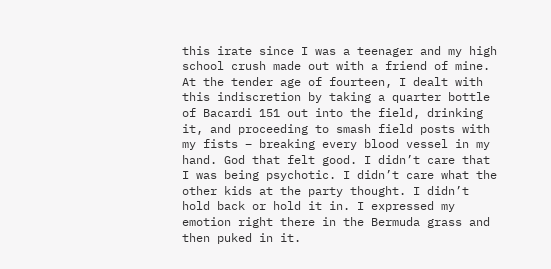this irate since I was a teenager and my high school crush made out with a friend of mine. At the tender age of fourteen, I dealt with this indiscretion by taking a quarter bottle of Bacardi 151 out into the field, drinking it, and proceeding to smash field posts with my fists – breaking every blood vessel in my hand. God that felt good. I didn’t care that I was being psychotic. I didn’t care what the other kids at the party thought. I didn’t hold back or hold it in. I expressed my emotion right there in the Bermuda grass and then puked in it.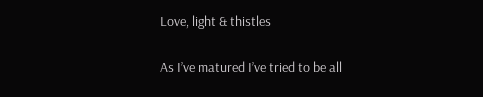Love, light & thistles

As I’ve matured I’ve tried to be all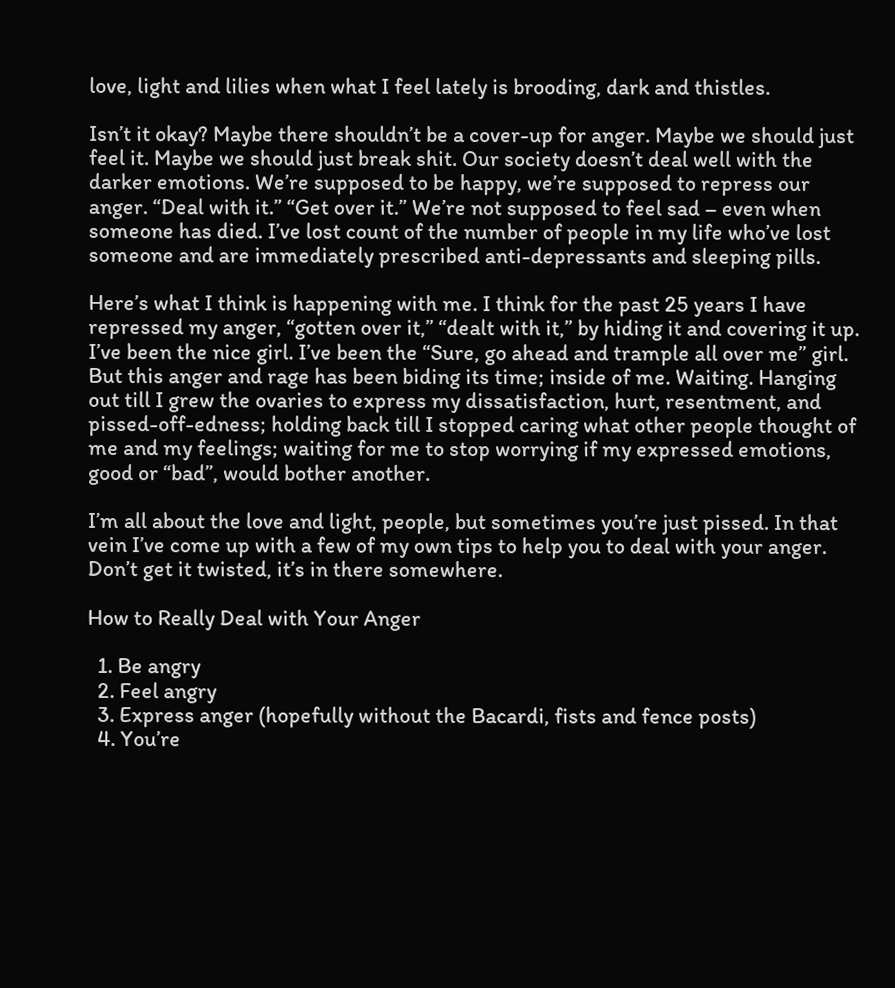love, light and lilies when what I feel lately is brooding, dark and thistles.

Isn’t it okay? Maybe there shouldn’t be a cover-up for anger. Maybe we should just feel it. Maybe we should just break shit. Our society doesn’t deal well with the darker emotions. We’re supposed to be happy, we’re supposed to repress our anger. “Deal with it.” “Get over it.” We’re not supposed to feel sad – even when someone has died. I’ve lost count of the number of people in my life who’ve lost someone and are immediately prescribed anti-depressants and sleeping pills.

Here’s what I think is happening with me. I think for the past 25 years I have repressed my anger, “gotten over it,” “dealt with it,” by hiding it and covering it up. I’ve been the nice girl. I’ve been the “Sure, go ahead and trample all over me” girl. But this anger and rage has been biding its time; inside of me. Waiting. Hanging out till I grew the ovaries to express my dissatisfaction, hurt, resentment, and pissed-off-edness; holding back till I stopped caring what other people thought of me and my feelings; waiting for me to stop worrying if my expressed emotions, good or “bad”, would bother another.

I’m all about the love and light, people, but sometimes you’re just pissed. In that vein I’ve come up with a few of my own tips to help you to deal with your anger. Don’t get it twisted, it’s in there somewhere.

How to Really Deal with Your Anger

  1. Be angry
  2. Feel angry
  3. Express anger (hopefully without the Bacardi, fists and fence posts)
  4. You’re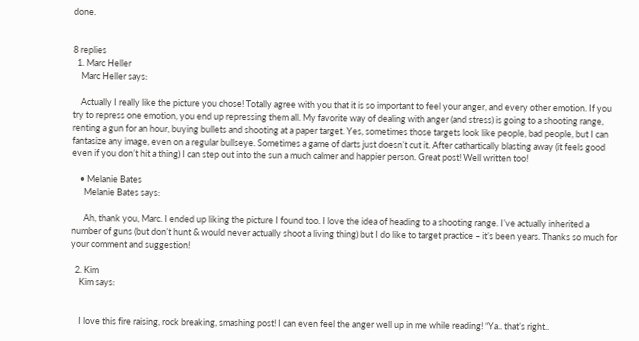done.


8 replies
  1. Marc Heller
    Marc Heller says:

    Actually I really like the picture you chose! Totally agree with you that it is so important to feel your anger, and every other emotion. If you try to repress one emotion, you end up repressing them all. My favorite way of dealing with anger (and stress) is going to a shooting range, renting a gun for an hour, buying bullets and shooting at a paper target. Yes, sometimes those targets look like people, bad people, but I can fantasize any image, even on a regular bullseye. Sometimes a game of darts just doesn’t cut it. After cathartically blasting away (it feels good even if you don’t hit a thing) I can step out into the sun a much calmer and happier person. Great post! Well written too!

    • Melanie Bates
      Melanie Bates says:

      Ah, thank you, Marc. I ended up liking the picture I found too. I love the idea of heading to a shooting range. I’ve actually inherited a number of guns (but don’t hunt & would never actually shoot a living thing) but I do like to target practice – it’s been years. Thanks so much for your comment and suggestion!

  2. Kim
    Kim says:


    I love this fire raising, rock breaking, smashing post! I can even feel the anger well up in me while reading! “Ya.. that’s right..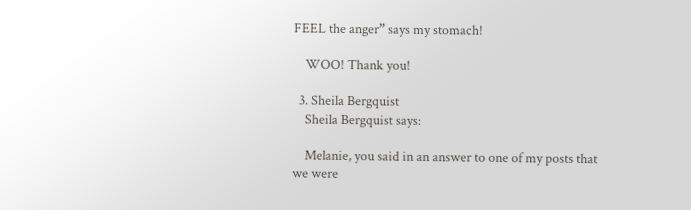FEEL the anger” says my stomach!

    WOO! Thank you!

  3. Sheila Bergquist
    Sheila Bergquist says:

    Melanie, you said in an answer to one of my posts that we were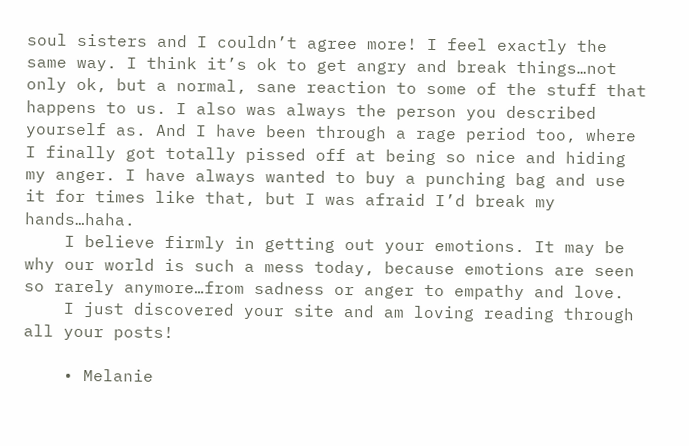soul sisters and I couldn’t agree more! I feel exactly the same way. I think it’s ok to get angry and break things…not only ok, but a normal, sane reaction to some of the stuff that happens to us. I also was always the person you described yourself as. And I have been through a rage period too, where I finally got totally pissed off at being so nice and hiding my anger. I have always wanted to buy a punching bag and use it for times like that, but I was afraid I’d break my hands…haha.
    I believe firmly in getting out your emotions. It may be why our world is such a mess today, because emotions are seen so rarely anymore…from sadness or anger to empathy and love.
    I just discovered your site and am loving reading through all your posts!

    • Melanie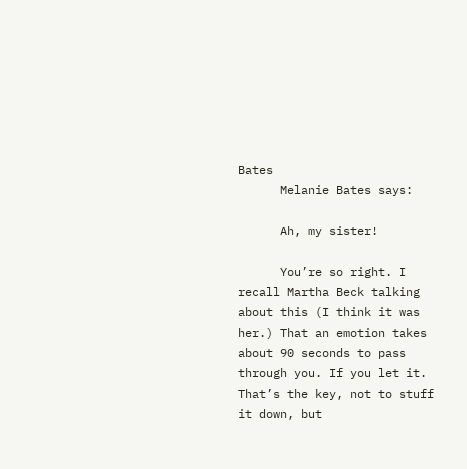Bates
      Melanie Bates says:

      Ah, my sister!

      You’re so right. I recall Martha Beck talking about this (I think it was her.) That an emotion takes about 90 seconds to pass through you. If you let it. That’s the key, not to stuff it down, but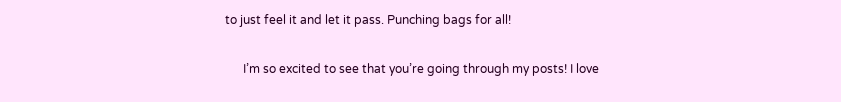to just feel it and let it pass. Punching bags for all!

      I’m so excited to see that you’re going through my posts! I love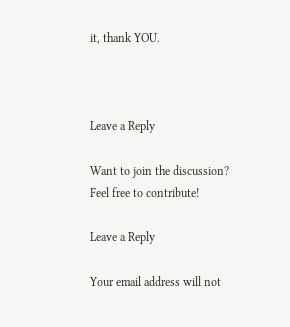it, thank YOU.



Leave a Reply

Want to join the discussion?
Feel free to contribute!

Leave a Reply

Your email address will not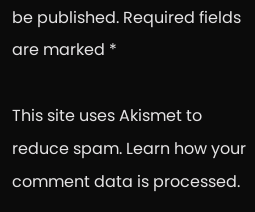be published. Required fields are marked *

This site uses Akismet to reduce spam. Learn how your comment data is processed.